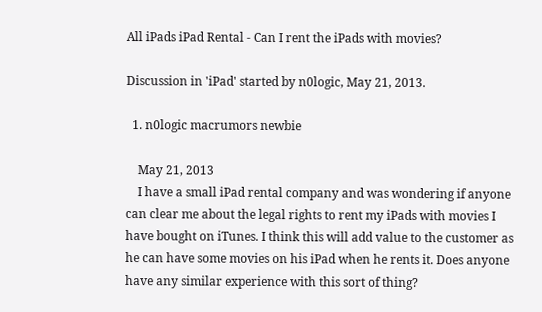All iPads iPad Rental - Can I rent the iPads with movies?

Discussion in 'iPad' started by n0logic, May 21, 2013.

  1. n0logic macrumors newbie

    May 21, 2013
    I have a small iPad rental company and was wondering if anyone can clear me about the legal rights to rent my iPads with movies I have bought on iTunes. I think this will add value to the customer as he can have some movies on his iPad when he rents it. Does anyone have any similar experience with this sort of thing?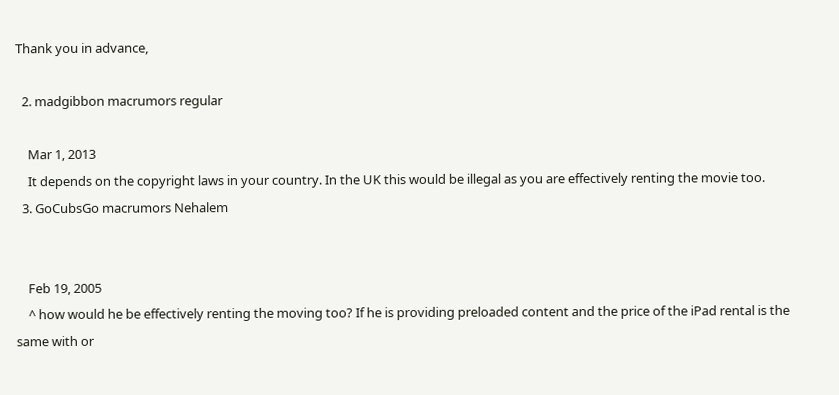Thank you in advance,

  2. madgibbon macrumors regular

    Mar 1, 2013
    It depends on the copyright laws in your country. In the UK this would be illegal as you are effectively renting the movie too.
  3. GoCubsGo macrumors Nehalem


    Feb 19, 2005
    ^ how would he be effectively renting the moving too? If he is providing preloaded content and the price of the iPad rental is the same with or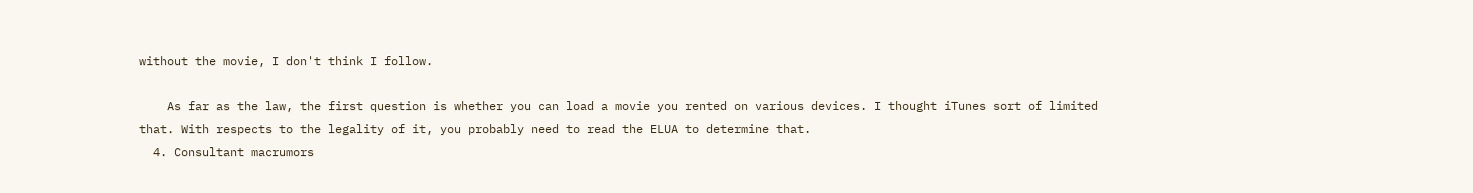without the movie, I don't think I follow.

    As far as the law, the first question is whether you can load a movie you rented on various devices. I thought iTunes sort of limited that. With respects to the legality of it, you probably need to read the ELUA to determine that.
  4. Consultant macrumors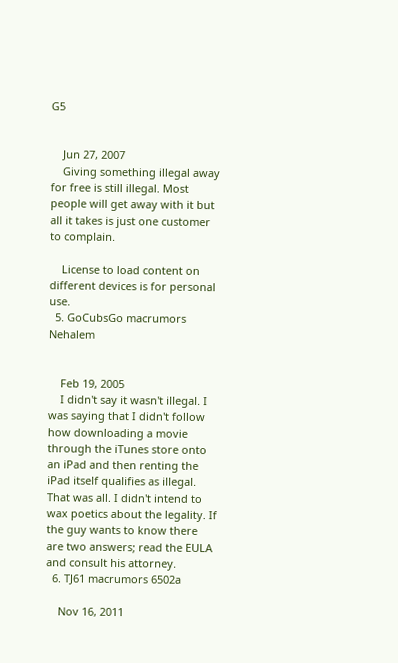G5


    Jun 27, 2007
    Giving something illegal away for free is still illegal. Most people will get away with it but all it takes is just one customer to complain.

    License to load content on different devices is for personal use.
  5. GoCubsGo macrumors Nehalem


    Feb 19, 2005
    I didn't say it wasn't illegal. I was saying that I didn't follow how downloading a movie through the iTunes store onto an iPad and then renting the iPad itself qualifies as illegal. That was all. I didn't intend to wax poetics about the legality. If the guy wants to know there are two answers; read the EULA and consult his attorney.
  6. TJ61 macrumors 6502a

    Nov 16, 2011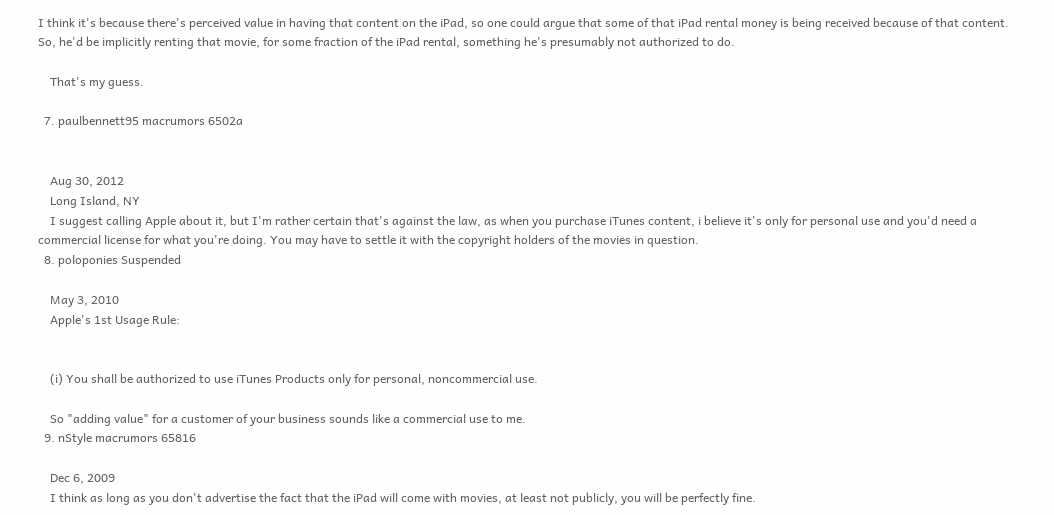I think it's because there's perceived value in having that content on the iPad, so one could argue that some of that iPad rental money is being received because of that content. So, he'd be implicitly renting that movie, for some fraction of the iPad rental, something he's presumably not authorized to do.

    That's my guess.

  7. paulbennett95 macrumors 6502a


    Aug 30, 2012
    Long Island, NY
    I suggest calling Apple about it, but I'm rather certain that's against the law, as when you purchase iTunes content, i believe it's only for personal use and you'd need a commercial license for what you're doing. You may have to settle it with the copyright holders of the movies in question.
  8. poloponies Suspended

    May 3, 2010
    Apple's 1st Usage Rule:


    (i) You shall be authorized to use iTunes Products only for personal, noncommercial use.

    So "adding value" for a customer of your business sounds like a commercial use to me.
  9. nStyle macrumors 65816

    Dec 6, 2009
    I think as long as you don't advertise the fact that the iPad will come with movies, at least not publicly, you will be perfectly fine.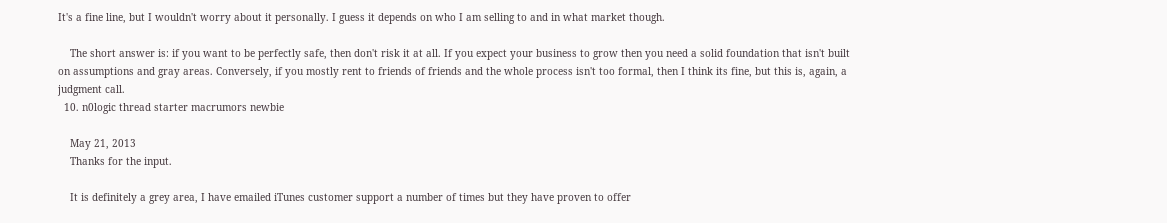It's a fine line, but I wouldn't worry about it personally. I guess it depends on who I am selling to and in what market though.

    The short answer is: if you want to be perfectly safe, then don't risk it at all. If you expect your business to grow then you need a solid foundation that isn't built on assumptions and gray areas. Conversely, if you mostly rent to friends of friends and the whole process isn't too formal, then I think its fine, but this is, again, a judgment call.
  10. n0logic thread starter macrumors newbie

    May 21, 2013
    Thanks for the input.

    It is definitely a grey area, I have emailed iTunes customer support a number of times but they have proven to offer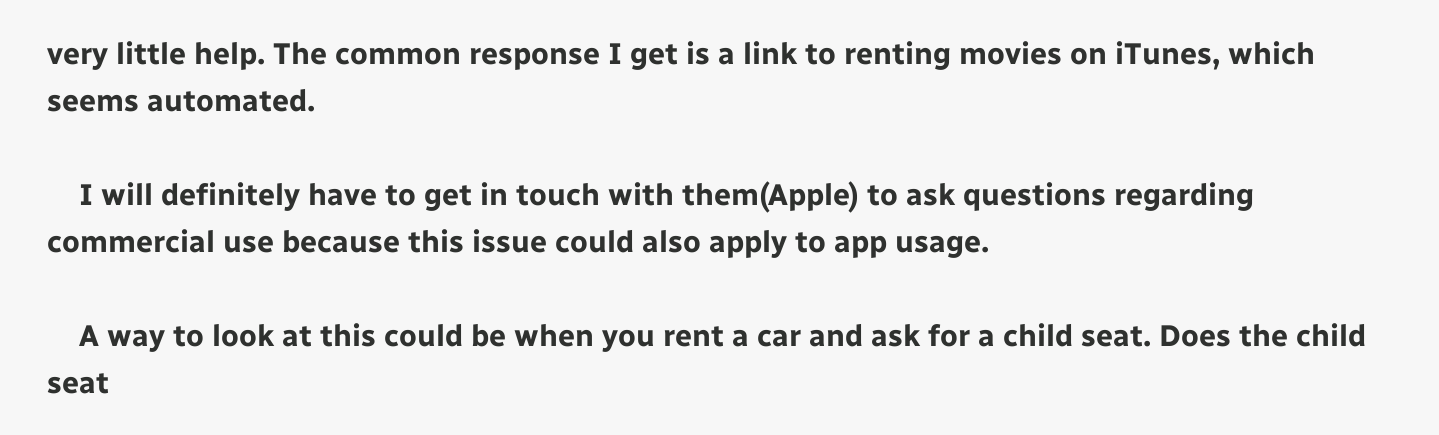very little help. The common response I get is a link to renting movies on iTunes, which seems automated.

    I will definitely have to get in touch with them(Apple) to ask questions regarding commercial use because this issue could also apply to app usage.

    A way to look at this could be when you rent a car and ask for a child seat. Does the child seat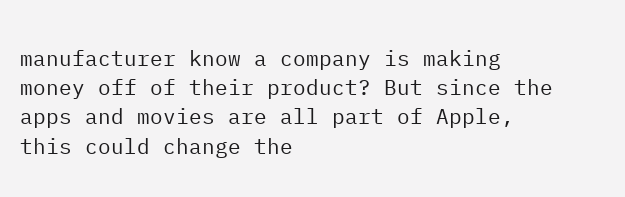manufacturer know a company is making money off of their product? But since the apps and movies are all part of Apple, this could change the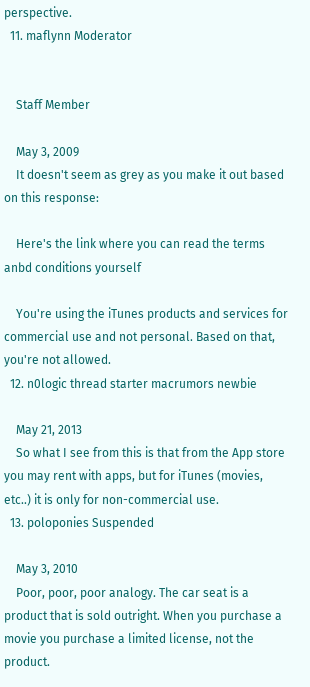perspective.
  11. maflynn Moderator


    Staff Member

    May 3, 2009
    It doesn't seem as grey as you make it out based on this response:

    Here's the link where you can read the terms anbd conditions yourself

    You're using the iTunes products and services for commercial use and not personal. Based on that, you're not allowed.
  12. n0logic thread starter macrumors newbie

    May 21, 2013
    So what I see from this is that from the App store you may rent with apps, but for iTunes (movies, etc..) it is only for non-commercial use.
  13. poloponies Suspended

    May 3, 2010
    Poor, poor, poor analogy. The car seat is a product that is sold outright. When you purchase a movie you purchase a limited license, not the product.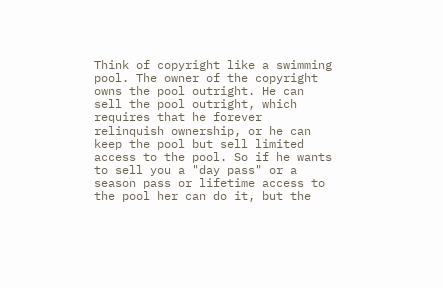Think of copyright like a swimming pool. The owner of the copyright owns the pool outright. He can sell the pool outright, which requires that he forever relinquish ownership, or he can keep the pool but sell limited access to the pool. So if he wants to sell you a "day pass" or a season pass or lifetime access to the pool her can do it, but the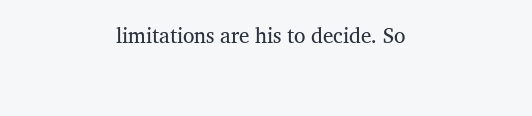limitations are his to decide. So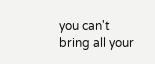you can't bring all your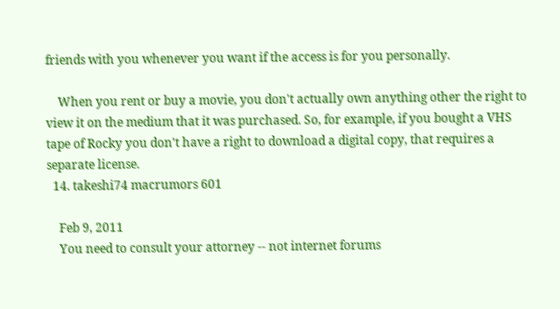friends with you whenever you want if the access is for you personally.

    When you rent or buy a movie, you don't actually own anything other the right to view it on the medium that it was purchased. So, for example, if you bought a VHS tape of Rocky you don't have a right to download a digital copy, that requires a separate license.
  14. takeshi74 macrumors 601

    Feb 9, 2011
    You need to consult your attorney -- not internet forums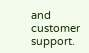and customer support.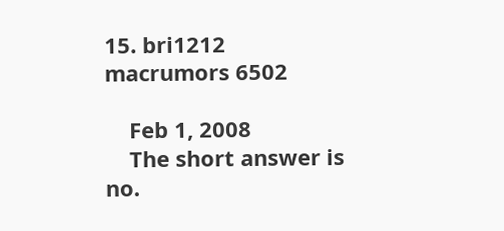15. bri1212 macrumors 6502

    Feb 1, 2008
    The short answer is no.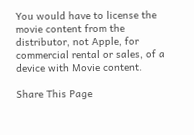You would have to license the movie content from the distributor, not Apple, for commercial rental or sales, of a device with Movie content.

Share This Page